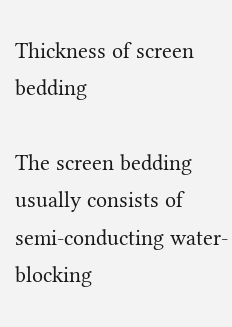Thickness of screen bedding

The screen bedding usually consists of semi-conducting water-blocking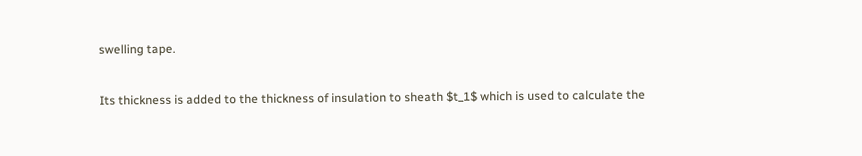swelling tape.

Its thickness is added to the thickness of insulation to sheath $t_1$ which is used to calculate the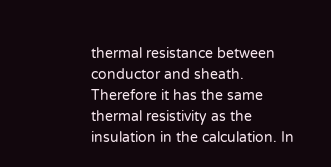thermal resistance between conductor and sheath. Therefore it has the same thermal resistivity as the insulation in the calculation. In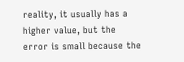reality, it usually has a higher value, but the error is small because the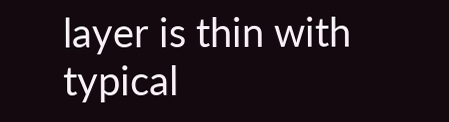layer is thin with typical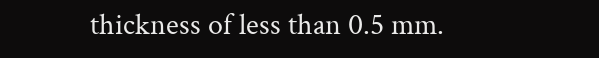thickness of less than 0.5 mm.